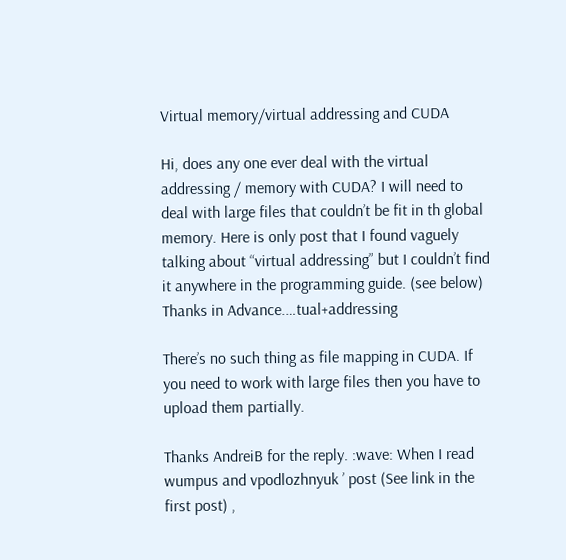Virtual memory/virtual addressing and CUDA

Hi, does any one ever deal with the virtual addressing / memory with CUDA? I will need to deal with large files that couldn’t be fit in th global memory. Here is only post that I found vaguely talking about “virtual addressing” but I couldn’t find it anywhere in the programming guide. (see below) Thanks in Advance.…tual+addressing

There’s no such thing as file mapping in CUDA. If you need to work with large files then you have to upload them partially.

Thanks AndreiB for the reply. :wave: When I read wumpus and vpodlozhnyuk ’ post (See link in the first post) ,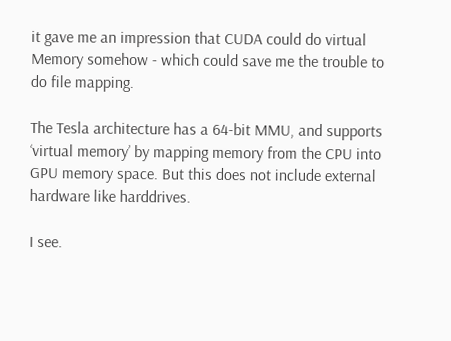it gave me an impression that CUDA could do virtual Memory somehow - which could save me the trouble to do file mapping.

The Tesla architecture has a 64-bit MMU, and supports ‘virtual memory’ by mapping memory from the CPU into GPU memory space. But this does not include external hardware like harddrives.

I see.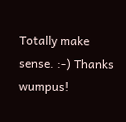Totally make sense. :-) Thanks wumpus!